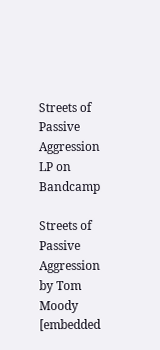Streets of Passive Aggression LP on Bandcamp

Streets of Passive Aggression by Tom Moody
[embedded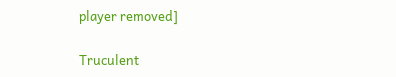player removed]

Truculent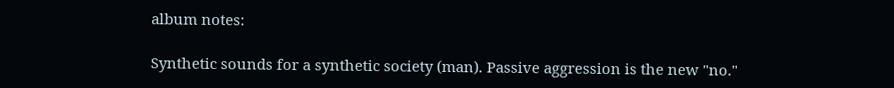album notes:

Synthetic sounds for a synthetic society (man). Passive aggression is the new "no."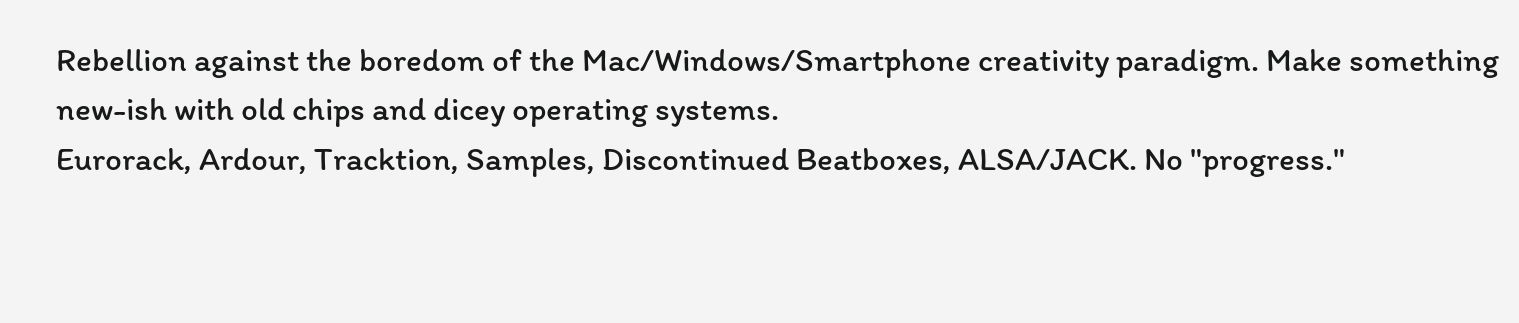Rebellion against the boredom of the Mac/Windows/Smartphone creativity paradigm. Make something new-ish with old chips and dicey operating systems.
Eurorack, Ardour, Tracktion, Samples, Discontinued Beatboxes, ALSA/JACK. No "progress."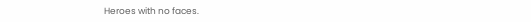Heroes with no faces.